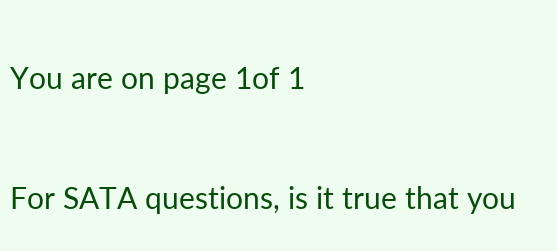You are on page 1of 1

For SATA questions, is it true that you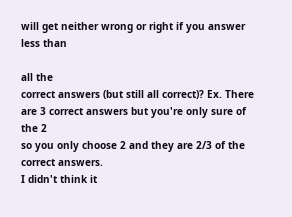will get neither wrong or right if you answer less than

all the
correct answers (but still all correct)? Ex. There are 3 correct answers but you're only sure of the 2
so you only choose 2 and they are 2/3 of the correct answers.
I didn't think it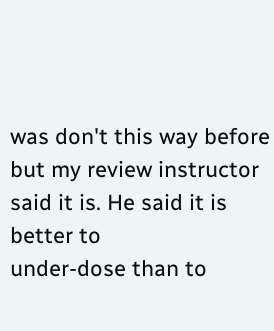was don't this way before but my review instructor said it is. He said it is better to
under-dose than to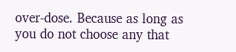over-dose. Because as long as you do not choose any that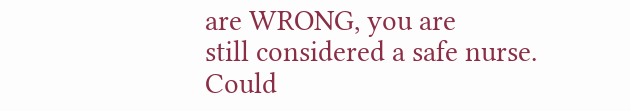are WRONG, you are
still considered a safe nurse.
Could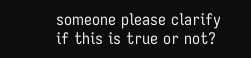someone please clarify if this is true or not?